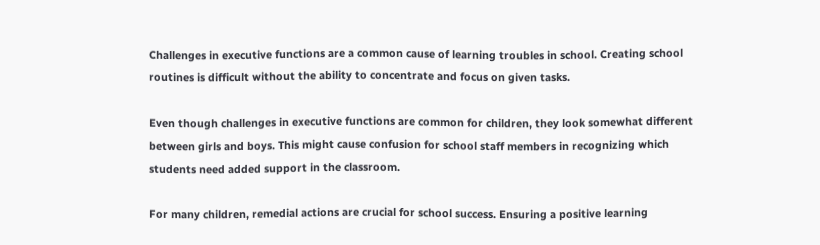Challenges in executive functions are a common cause of learning troubles in school. Creating school routines is difficult without the ability to concentrate and focus on given tasks.

Even though challenges in executive functions are common for children, they look somewhat different between girls and boys. This might cause confusion for school staff members in recognizing which students need added support in the classroom.

For many children, remedial actions are crucial for school success. Ensuring a positive learning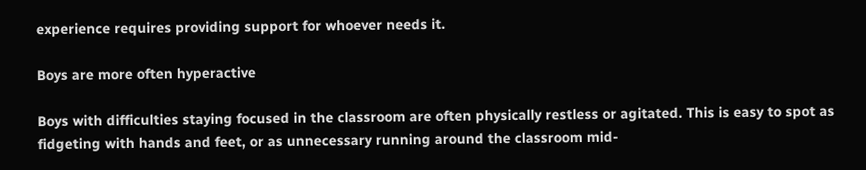experience requires providing support for whoever needs it.

Boys are more often hyperactive

Boys with difficulties staying focused in the classroom are often physically restless or agitated. This is easy to spot as fidgeting with hands and feet, or as unnecessary running around the classroom mid-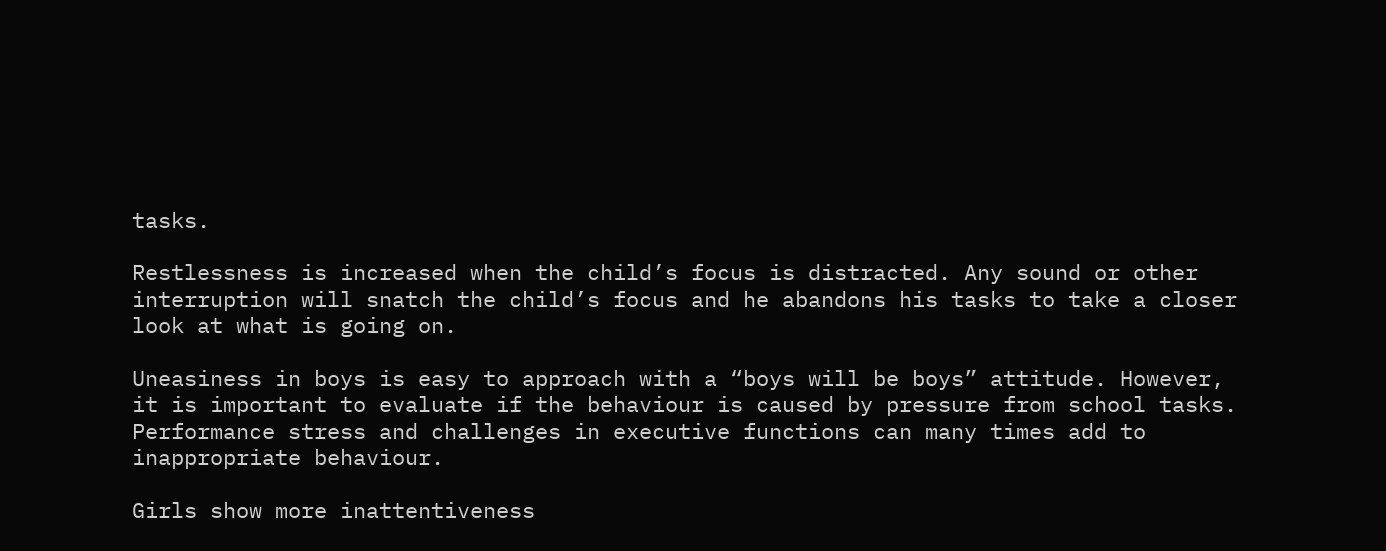tasks.

Restlessness is increased when the child’s focus is distracted. Any sound or other interruption will snatch the child’s focus and he abandons his tasks to take a closer look at what is going on.

Uneasiness in boys is easy to approach with a “boys will be boys” attitude. However, it is important to evaluate if the behaviour is caused by pressure from school tasks. Performance stress and challenges in executive functions can many times add to inappropriate behaviour.

Girls show more inattentiveness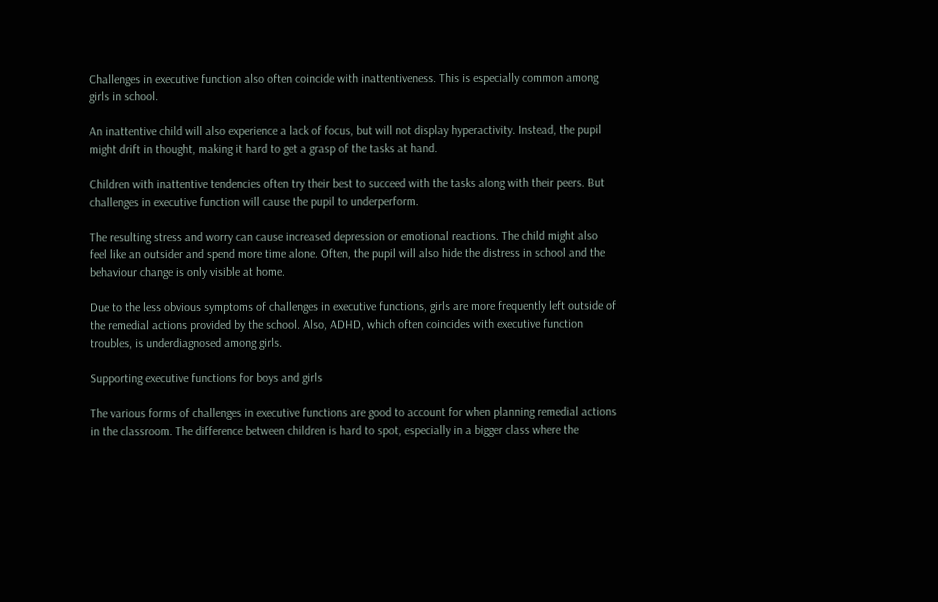Challenges in executive function also often coincide with inattentiveness. This is especially common among girls in school.

An inattentive child will also experience a lack of focus, but will not display hyperactivity. Instead, the pupil might drift in thought, making it hard to get a grasp of the tasks at hand.

Children with inattentive tendencies often try their best to succeed with the tasks along with their peers. But challenges in executive function will cause the pupil to underperform.

The resulting stress and worry can cause increased depression or emotional reactions. The child might also feel like an outsider and spend more time alone. Often, the pupil will also hide the distress in school and the behaviour change is only visible at home.

Due to the less obvious symptoms of challenges in executive functions, girls are more frequently left outside of the remedial actions provided by the school. Also, ADHD, which often coincides with executive function troubles, is underdiagnosed among girls.

Supporting executive functions for boys and girls

The various forms of challenges in executive functions are good to account for when planning remedial actions in the classroom. The difference between children is hard to spot, especially in a bigger class where the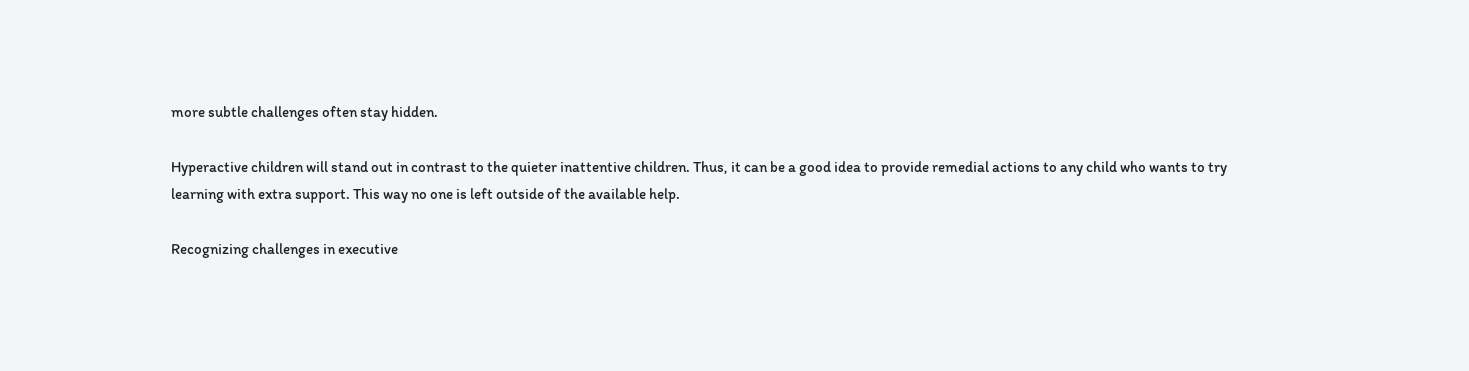more subtle challenges often stay hidden.

Hyperactive children will stand out in contrast to the quieter inattentive children. Thus, it can be a good idea to provide remedial actions to any child who wants to try learning with extra support. This way no one is left outside of the available help.

Recognizing challenges in executive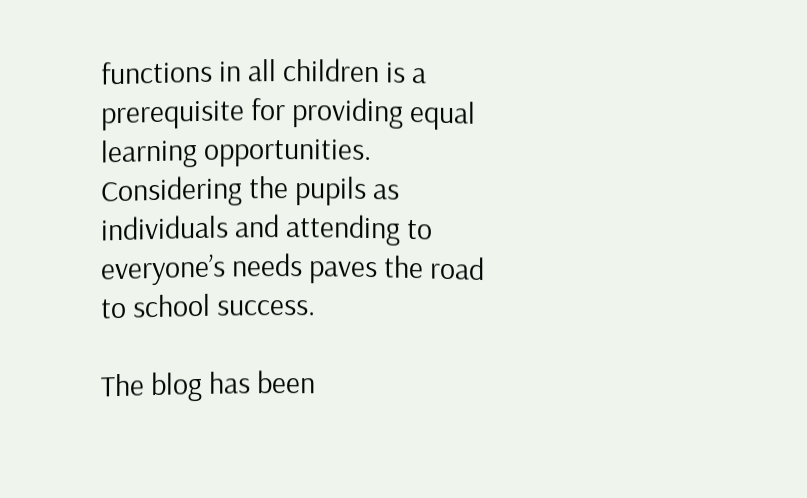functions in all children is a prerequisite for providing equal learning opportunities. Considering the pupils as individuals and attending to everyone’s needs paves the road to school success.

The blog has been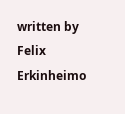written by Felix Erkinheimo